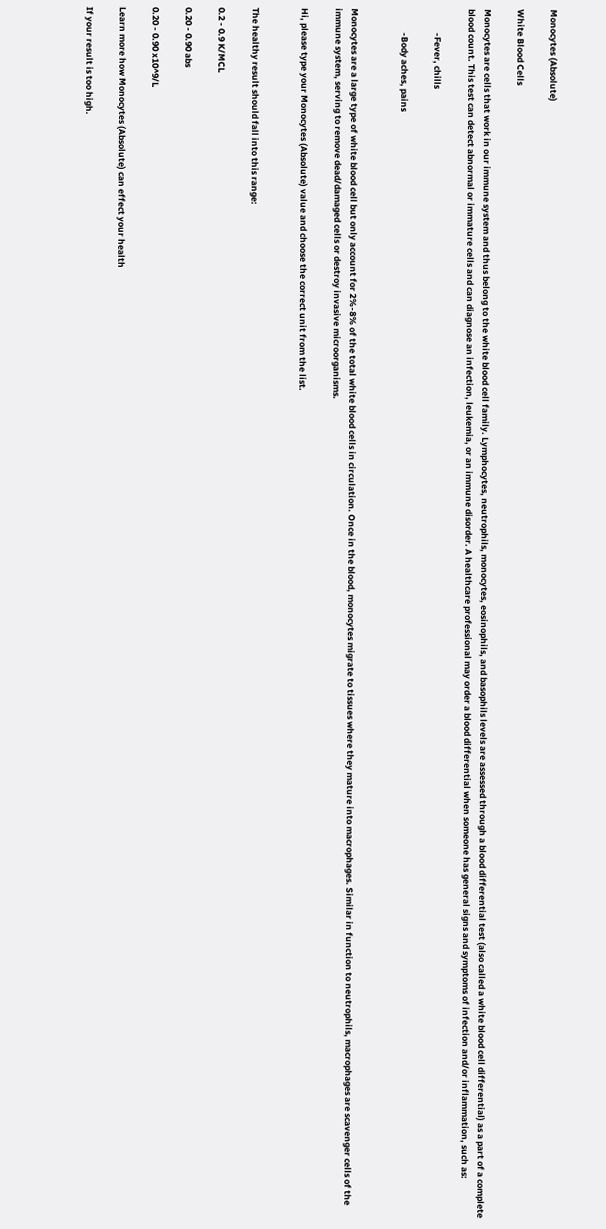Monocytes (Absolute)

White Blood Cells

Monocytes are cells that work in our immune system and thus belong to the white blood cell family. Lymphocytes, neutrophils, monocytes, eosinophils, and basophils levels are assessed through a blood differential test (also called a white blood cell differential) as a part of a complete blood count. This test can detect abnormal or immature cells and can diagnose an infection, leukemia, or an immune disorder. A healthcare professional may order a blood differential when someone has general signs and symptoms of infection and/or inflammation, such as:

            -Fever, chills

            -Body aches, pains


Monocytes are a large type of white blood cell but only account for 2%-8% of the total white blood cells in circulation. Once in the blood, monocytes migrate to tissues where they mature into macrophages. Similar in function to neutrophils, macrophages are scavenger cells of the immune system, serving to remove dead/damaged cells or destroy invasive microorganisms.

Hi, please type your Monocytes (Absolute) value and choose the correct unit from the list.


The healthy result should fall into this range:

0.2 - 0.9 K/MCL

0.20 - 0.90 abs

0.20 - 0.90 x10^9/L

Learn more how Monocytes (Absolute) can effect your health

If your result is too high.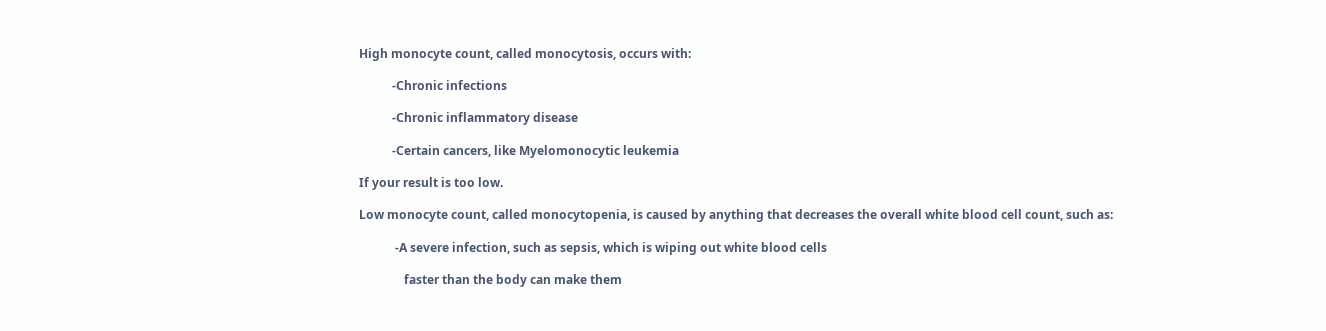High monocyte count, called monocytosis, occurs with:

           -Chronic infections

           -Chronic inflammatory disease

           -Certain cancers, like Myelomonocytic leukemia

If your result is too low.

Low monocyte count, called monocytopenia, is caused by anything that decreases the overall white blood cell count, such as:

            -A severe infection, such as sepsis, which is wiping out white blood cells

               faster than the body can make them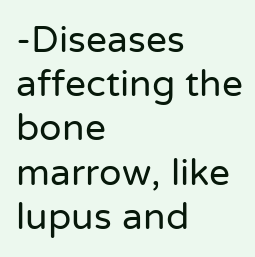-Diseases affecting the bone marrow, like lupus and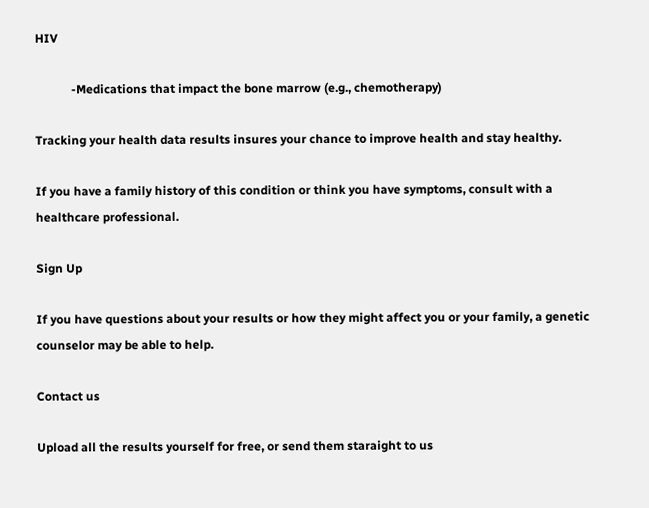HIV

            -Medications that impact the bone marrow (e.g., chemotherapy)

Tracking your health data results insures your chance to improve health and stay healthy.

If you have a family history of this condition or think you have symptoms, consult with a healthcare professional.

Sign Up

If you have questions about your results or how they might affect you or your family, a genetic counselor may be able to help.

Contact us

Upload all the results yourself for free, or send them staraight to us